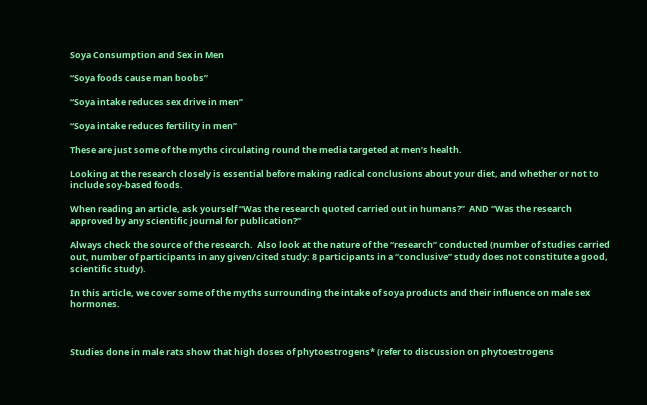Soya Consumption and Sex in Men

“Soya foods cause man boobs”

“Soya intake reduces sex drive in men”

“Soya intake reduces fertility in men”

These are just some of the myths circulating round the media targeted at men’s health.

Looking at the research closely is essential before making radical conclusions about your diet, and whether or not to include soy-based foods.

When reading an article, ask yourself “Was the research quoted carried out in humans?”  AND “Was the research approved by any scientific journal for publication?”

Always check the source of the research.  Also look at the nature of the “research” conducted (number of studies carried out, number of participants in any given/cited study: 8 participants in a “conclusive” study does not constitute a good, scientific study).

In this article, we cover some of the myths surrounding the intake of soya products and their influence on male sex hormones.



Studies done in male rats show that high doses of phytoestrogens* (refer to discussion on phytoestrogens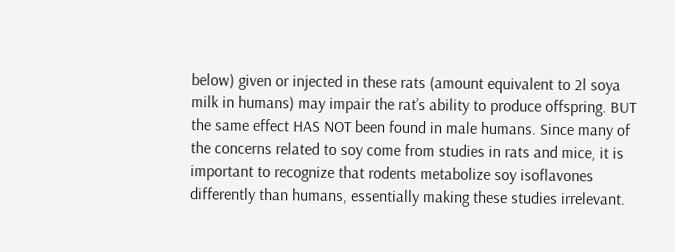below) given or injected in these rats (amount equivalent to 2l soya milk in humans) may impair the rat’s ability to produce offspring. BUT the same effect HAS NOT been found in male humans. Since many of the concerns related to soy come from studies in rats and mice, it is important to recognize that rodents metabolize soy isoflavones differently than humans, essentially making these studies irrelevant.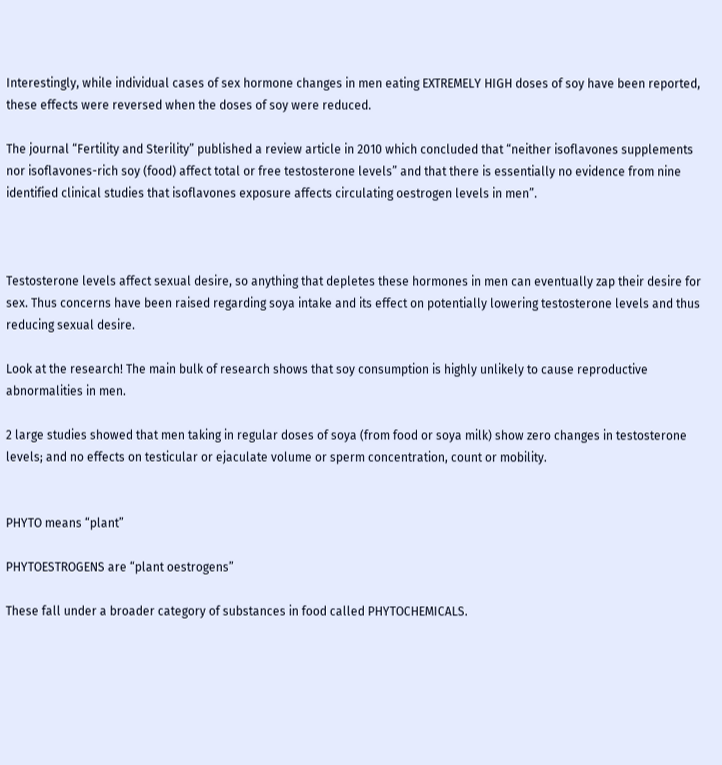Interestingly, while individual cases of sex hormone changes in men eating EXTREMELY HIGH doses of soy have been reported, these effects were reversed when the doses of soy were reduced.

The journal “Fertility and Sterility” published a review article in 2010 which concluded that “neither isoflavones supplements nor isoflavones-rich soy (food) affect total or free testosterone levels” and that there is essentially no evidence from nine identified clinical studies that isoflavones exposure affects circulating oestrogen levels in men”.



Testosterone levels affect sexual desire, so anything that depletes these hormones in men can eventually zap their desire for sex. Thus concerns have been raised regarding soya intake and its effect on potentially lowering testosterone levels and thus reducing sexual desire.

Look at the research! The main bulk of research shows that soy consumption is highly unlikely to cause reproductive abnormalities in men.

2 large studies showed that men taking in regular doses of soya (from food or soya milk) show zero changes in testosterone levels; and no effects on testicular or ejaculate volume or sperm concentration, count or mobility.


PHYTO means “plant”

PHYTOESTROGENS are “plant oestrogens”

These fall under a broader category of substances in food called PHYTOCHEMICALS.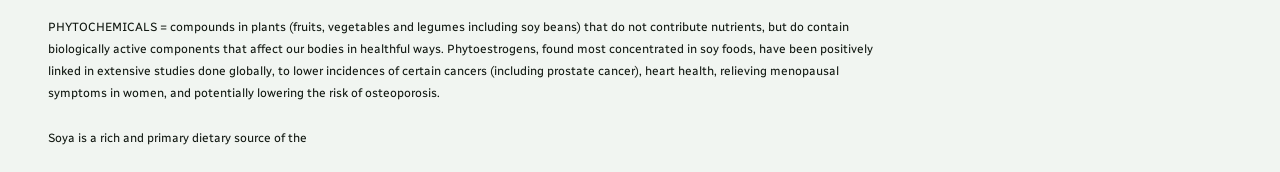PHYTOCHEMICALS = compounds in plants (fruits, vegetables and legumes including soy beans) that do not contribute nutrients, but do contain biologically active components that affect our bodies in healthful ways. Phytoestrogens, found most concentrated in soy foods, have been positively linked in extensive studies done globally, to lower incidences of certain cancers (including prostate cancer), heart health, relieving menopausal symptoms in women, and potentially lowering the risk of osteoporosis.

Soya is a rich and primary dietary source of the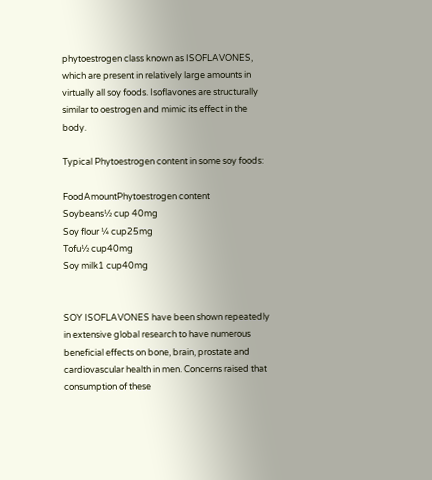phytoestrogen class known as ISOFLAVONES, which are present in relatively large amounts in virtually all soy foods. Isoflavones are structurally similar to oestrogen and mimic its effect in the body.

Typical Phytoestrogen content in some soy foods:

FoodAmountPhytoestrogen content
Soybeans½ cup 40mg
Soy flour ¼ cup25mg
Tofu½ cup40mg
Soy milk1 cup40mg


SOY ISOFLAVONES have been shown repeatedly in extensive global research to have numerous beneficial effects on bone, brain, prostate and cardiovascular health in men. Concerns raised that consumption of these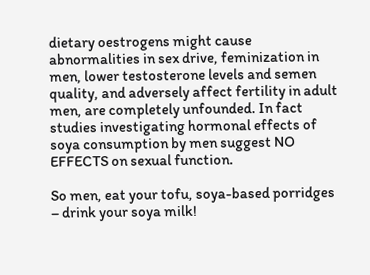dietary oestrogens might cause abnormalities in sex drive, feminization in men, lower testosterone levels and semen quality, and adversely affect fertility in adult men, are completely unfounded. In fact studies investigating hormonal effects of soya consumption by men suggest NO EFFECTS on sexual function.

So men, eat your tofu, soya-based porridges – drink your soya milk!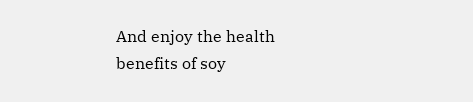And enjoy the health benefits of soy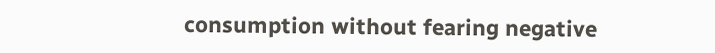consumption without fearing negative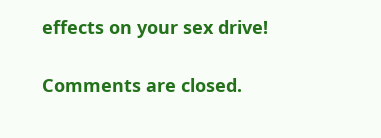effects on your sex drive!

Comments are closed.